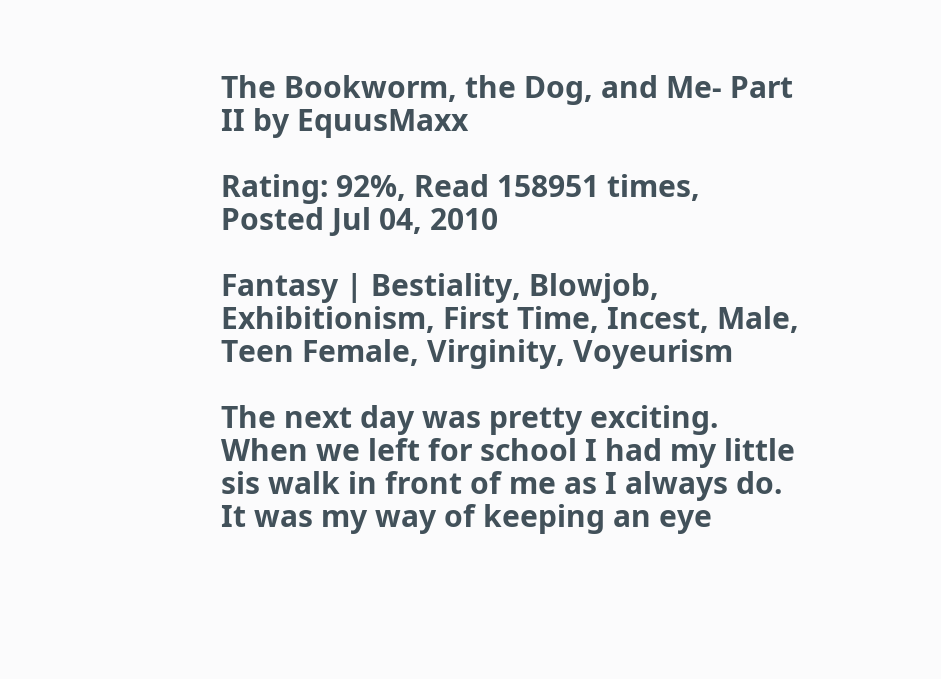The Bookworm, the Dog, and Me- Part II by EquusMaxx

Rating: 92%, Read 158951 times, Posted Jul 04, 2010

Fantasy | Bestiality, Blowjob, Exhibitionism, First Time, Incest, Male, Teen Female, Virginity, Voyeurism

The next day was pretty exciting. When we left for school I had my little sis walk in front of me as I always do. It was my way of keeping an eye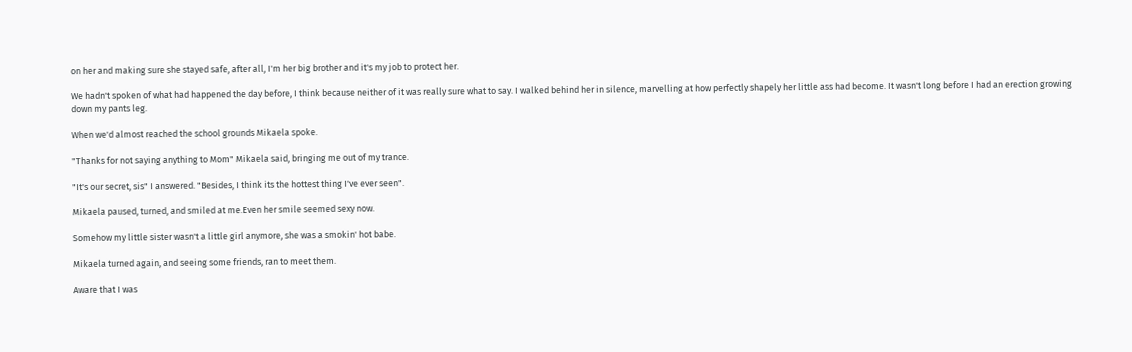on her and making sure she stayed safe, after all, I'm her big brother and it's my job to protect her.

We hadn't spoken of what had happened the day before, I think because neither of it was really sure what to say. I walked behind her in silence, marvelling at how perfectly shapely her little ass had become. It wasn't long before I had an erection growing down my pants leg.

When we'd almost reached the school grounds Mikaela spoke.

"Thanks for not saying anything to Mom" Mikaela said, bringing me out of my trance.

"It's our secret, sis" I answered. "Besides, I think its the hottest thing I've ever seen".

Mikaela paused, turned, and smiled at me.Even her smile seemed sexy now.

Somehow my little sister wasn't a little girl anymore, she was a smokin' hot babe.

Mikaela turned again, and seeing some friends, ran to meet them.

Aware that I was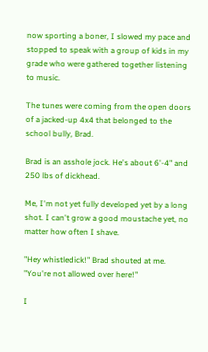now sporting a boner, I slowed my pace and stopped to speak with a group of kids in my grade who were gathered together listening to music.

The tunes were coming from the open doors of a jacked-up 4x4 that belonged to the school bully, Brad.

Brad is an asshole jock. He's about 6'-4" and 250 lbs of dickhead.

Me, I'm not yet fully developed yet by a long shot. I can't grow a good moustache yet, no matter how often I shave.

"Hey whistledick!" Brad shouted at me. "You're not allowed over here!"

I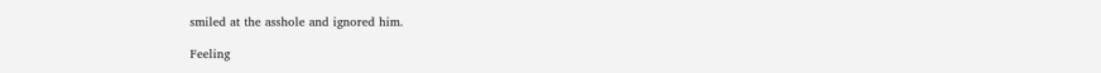smiled at the asshole and ignored him.

Feeling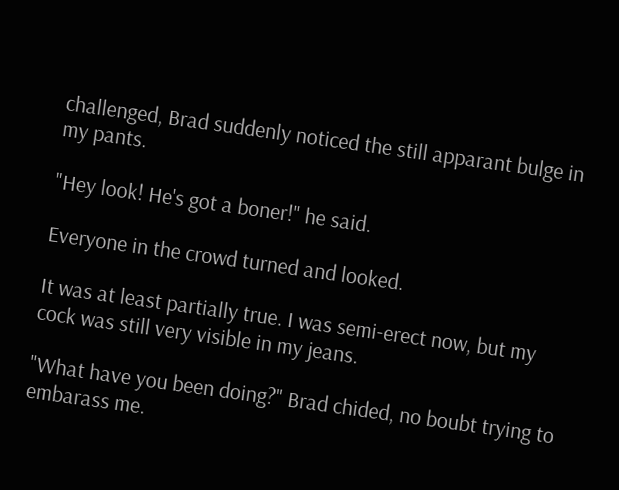challenged, Brad suddenly noticed the still apparant bulge in my pants.

"Hey look! He's got a boner!" he said.

Everyone in the crowd turned and looked.

It was at least partially true. I was semi-erect now, but my cock was still very visible in my jeans.

"What have you been doing?" Brad chided, no boubt trying to embarass me.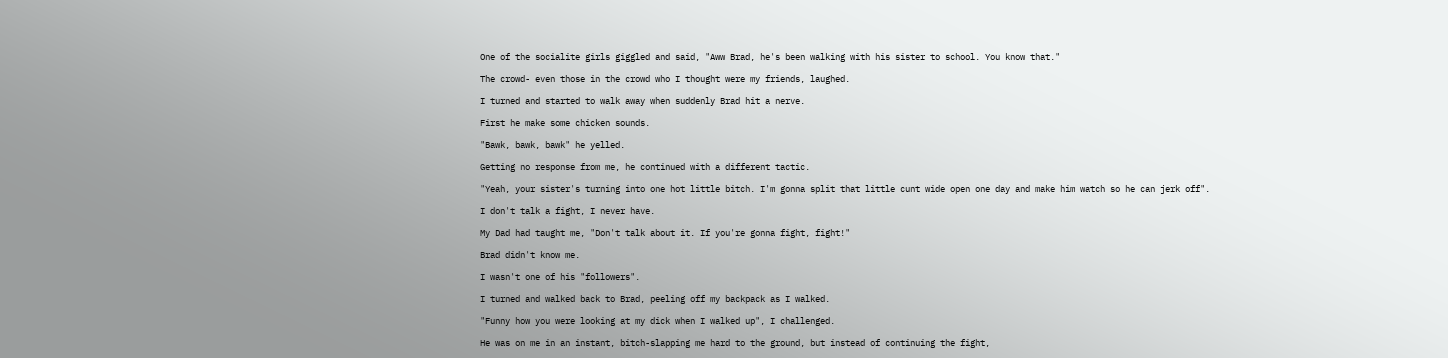One of the socialite girls giggled and said, "Aww Brad, he's been walking with his sister to school. You know that."

The crowd- even those in the crowd who I thought were my friends, laughed.

I turned and started to walk away when suddenly Brad hit a nerve.

First he make some chicken sounds.

"Bawk, bawk, bawk" he yelled.

Getting no response from me, he continued with a different tactic.

"Yeah, your sister's turning into one hot little bitch. I'm gonna split that little cunt wide open one day and make him watch so he can jerk off".

I don't talk a fight, I never have.

My Dad had taught me, "Don't talk about it. If you're gonna fight, fight!"

Brad didn't know me.

I wasn't one of his "followers".

I turned and walked back to Brad, peeling off my backpack as I walked.

"Funny how you were looking at my dick when I walked up", I challenged.

He was on me in an instant, bitch-slapping me hard to the ground, but instead of continuing the fight,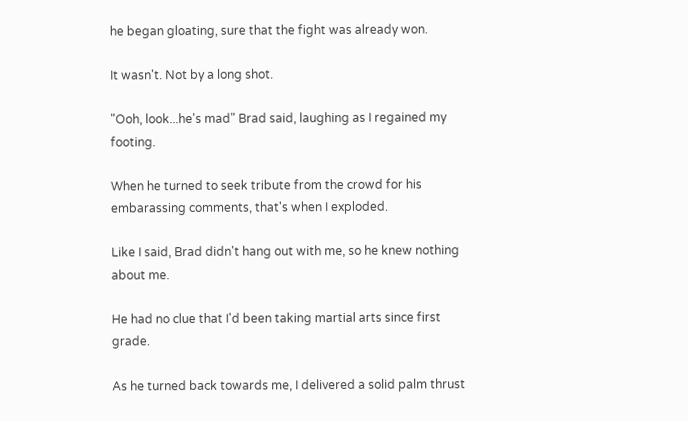he began gloating, sure that the fight was already won.

It wasn't. Not by a long shot.

"Ooh, look...he's mad" Brad said, laughing as I regained my footing.

When he turned to seek tribute from the crowd for his embarassing comments, that's when I exploded.

Like I said, Brad didn't hang out with me, so he knew nothing about me.

He had no clue that I'd been taking martial arts since first grade.

As he turned back towards me, I delivered a solid palm thrust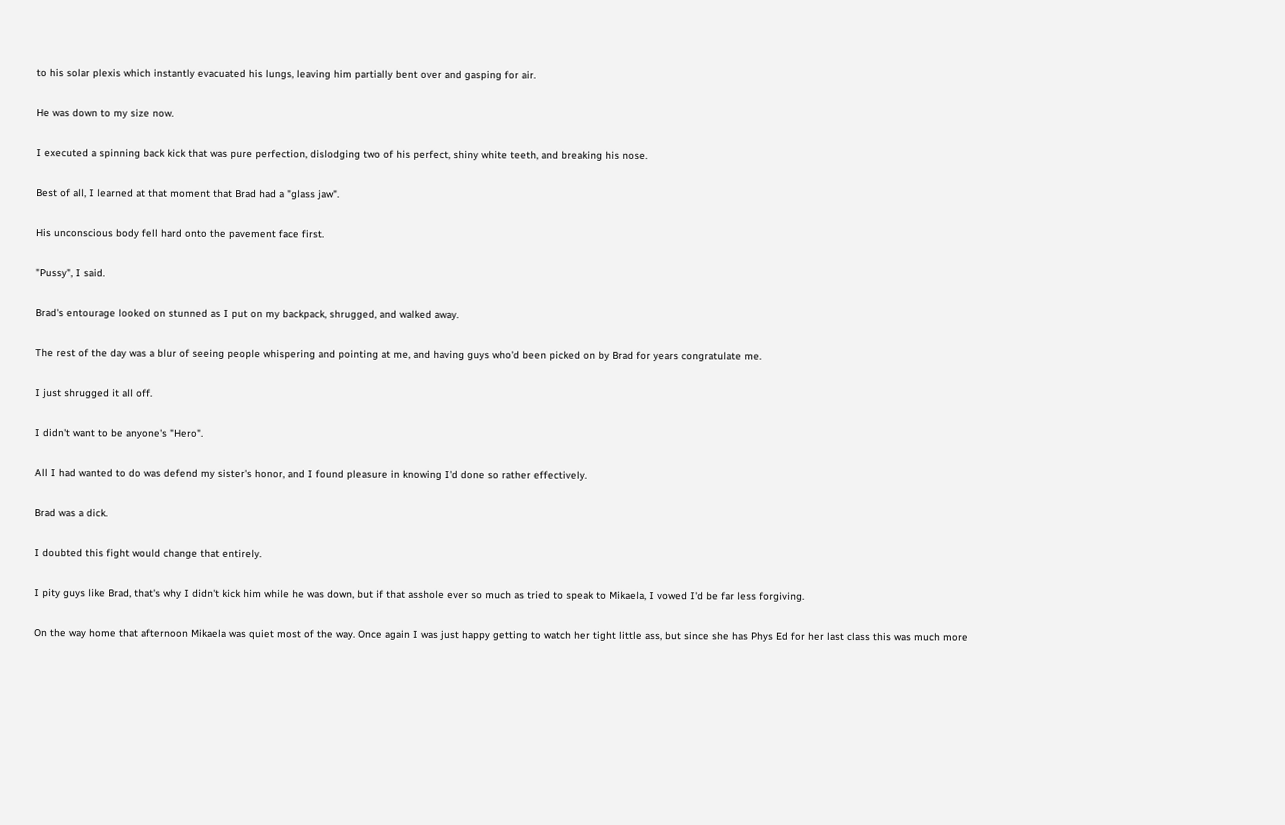to his solar plexis which instantly evacuated his lungs, leaving him partially bent over and gasping for air.

He was down to my size now.

I executed a spinning back kick that was pure perfection, dislodging two of his perfect, shiny white teeth, and breaking his nose.

Best of all, I learned at that moment that Brad had a "glass jaw".

His unconscious body fell hard onto the pavement face first.

"Pussy", I said.

Brad's entourage looked on stunned as I put on my backpack, shrugged, and walked away.

The rest of the day was a blur of seeing people whispering and pointing at me, and having guys who'd been picked on by Brad for years congratulate me.

I just shrugged it all off.

I didn't want to be anyone's "Hero".

All I had wanted to do was defend my sister's honor, and I found pleasure in knowing I'd done so rather effectively.

Brad was a dick.

I doubted this fight would change that entirely.

I pity guys like Brad, that's why I didn't kick him while he was down, but if that asshole ever so much as tried to speak to Mikaela, I vowed I'd be far less forgiving.

On the way home that afternoon Mikaela was quiet most of the way. Once again I was just happy getting to watch her tight little ass, but since she has Phys Ed for her last class this was much more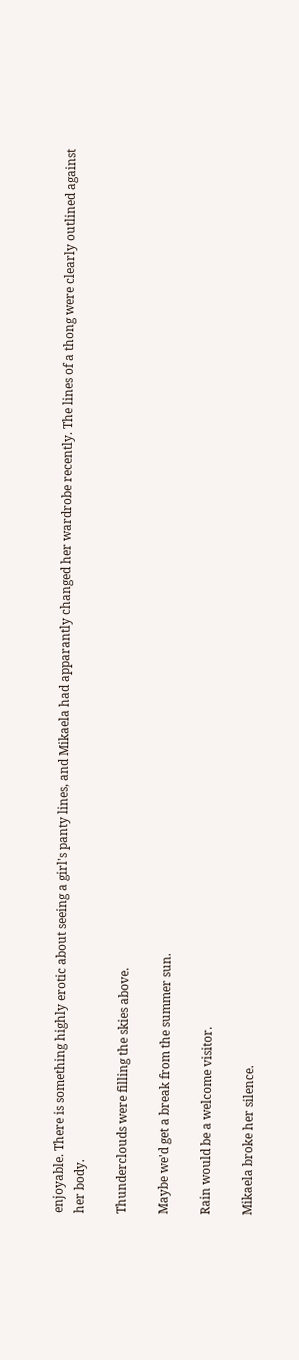enjoyable. There is something highly erotic about seeing a girl's panty lines, and Mikaela had apparantly changed her wardrobe recently. The lines of a thong were clearly outlined against her body.

Thunderclouds were filling the skies above.

Maybe we'd get a break from the summer sun.

Rain would be a welcome visitor.

Mikaela broke her silence.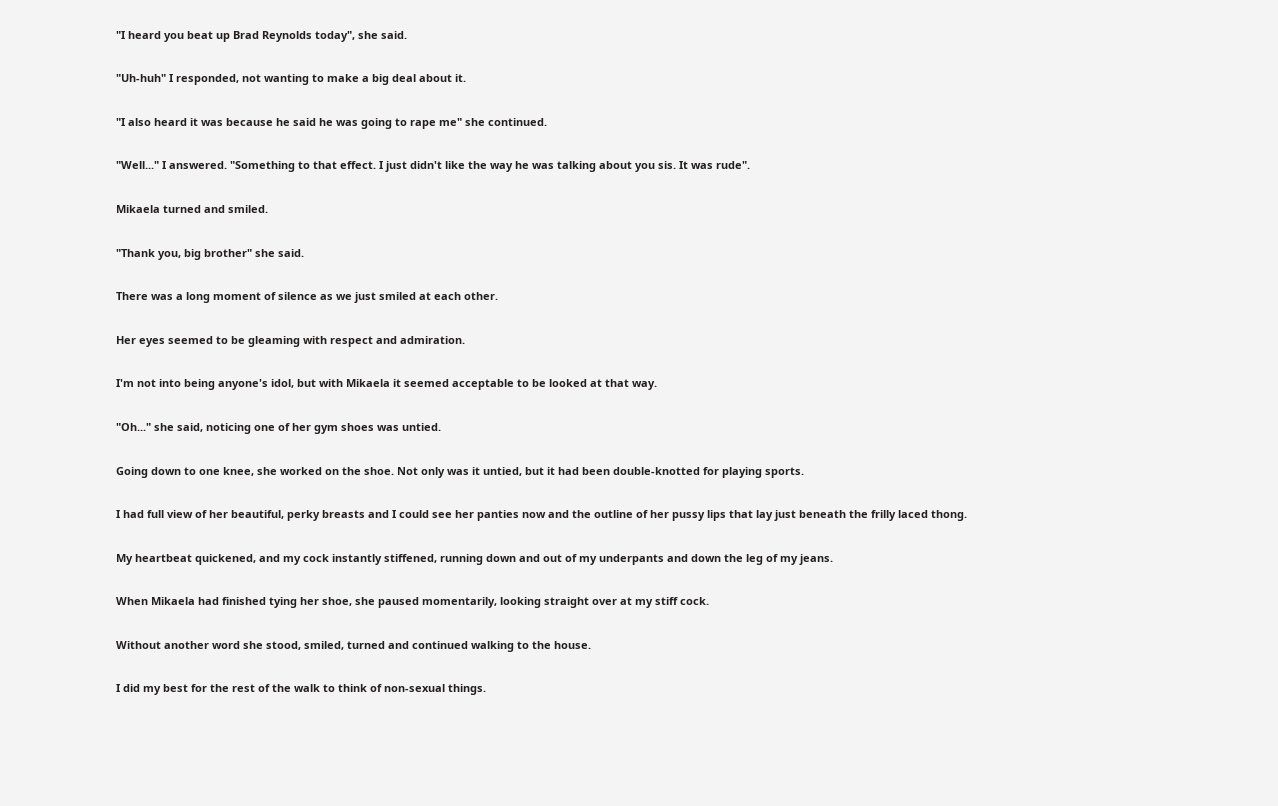"I heard you beat up Brad Reynolds today", she said.

"Uh-huh" I responded, not wanting to make a big deal about it.

"I also heard it was because he said he was going to rape me" she continued.

"Well..." I answered. "Something to that effect. I just didn't like the way he was talking about you sis. It was rude".

Mikaela turned and smiled.

"Thank you, big brother" she said.

There was a long moment of silence as we just smiled at each other.

Her eyes seemed to be gleaming with respect and admiration.

I'm not into being anyone's idol, but with Mikaela it seemed acceptable to be looked at that way.

"Oh..." she said, noticing one of her gym shoes was untied.

Going down to one knee, she worked on the shoe. Not only was it untied, but it had been double-knotted for playing sports.

I had full view of her beautiful, perky breasts and I could see her panties now and the outline of her pussy lips that lay just beneath the frilly laced thong.

My heartbeat quickened, and my cock instantly stiffened, running down and out of my underpants and down the leg of my jeans.

When Mikaela had finished tying her shoe, she paused momentarily, looking straight over at my stiff cock.

Without another word she stood, smiled, turned and continued walking to the house.

I did my best for the rest of the walk to think of non-sexual things.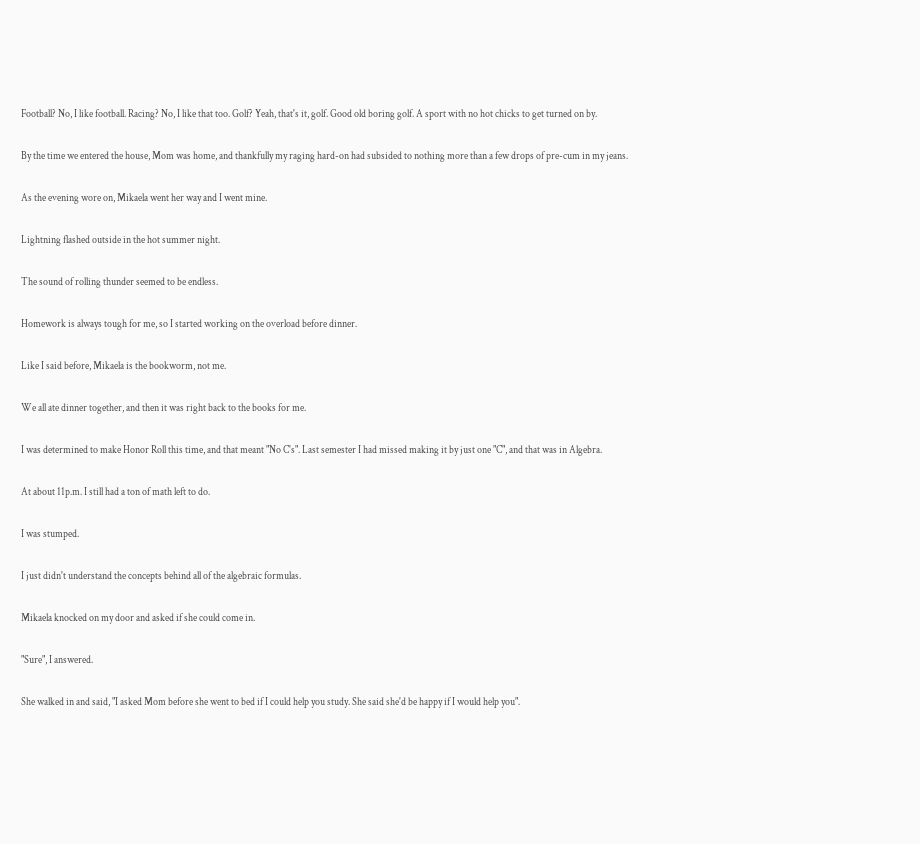Football? No, I like football. Racing? No, I like that too. Golf? Yeah, that's it, golf. Good old boring golf. A sport with no hot chicks to get turned on by.

By the time we entered the house, Mom was home, and thankfully my raging hard-on had subsided to nothing more than a few drops of pre-cum in my jeans.

As the evening wore on, Mikaela went her way and I went mine.

Lightning flashed outside in the hot summer night.

The sound of rolling thunder seemed to be endless.

Homework is always tough for me, so I started working on the overload before dinner.

Like I said before, Mikaela is the bookworm, not me.

We all ate dinner together, and then it was right back to the books for me.

I was determined to make Honor Roll this time, and that meant "No C's". Last semester I had missed making it by just one "C", and that was in Algebra.

At about 11p.m. I still had a ton of math left to do.

I was stumped.

I just didn't understand the concepts behind all of the algebraic formulas.

Mikaela knocked on my door and asked if she could come in.

"Sure", I answered.

She walked in and said, "I asked Mom before she went to bed if I could help you study. She said she'd be happy if I would help you".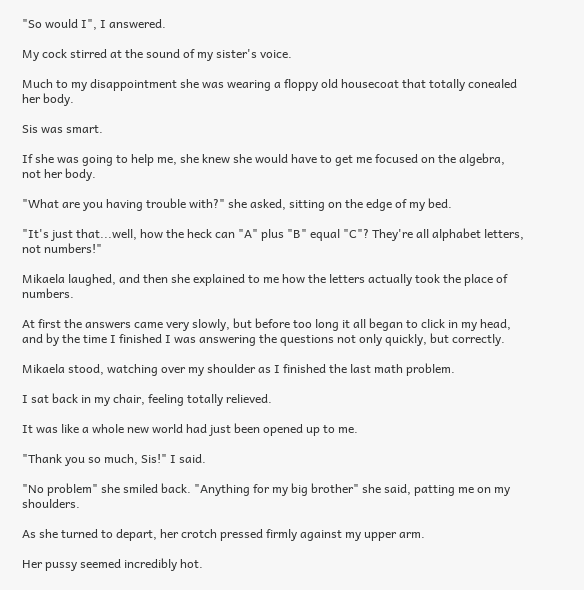"So would I", I answered.

My cock stirred at the sound of my sister's voice.

Much to my disappointment she was wearing a floppy old housecoat that totally conealed her body.

Sis was smart.

If she was going to help me, she knew she would have to get me focused on the algebra, not her body.

"What are you having trouble with?" she asked, sitting on the edge of my bed.

"It's just that...well, how the heck can "A" plus "B" equal "C"? They're all alphabet letters, not numbers!"

Mikaela laughed, and then she explained to me how the letters actually took the place of numbers.

At first the answers came very slowly, but before too long it all began to click in my head, and by the time I finished I was answering the questions not only quickly, but correctly.

Mikaela stood, watching over my shoulder as I finished the last math problem.

I sat back in my chair, feeling totally relieved.

It was like a whole new world had just been opened up to me.

"Thank you so much, Sis!" I said.

"No problem" she smiled back. "Anything for my big brother" she said, patting me on my shoulders.

As she turned to depart, her crotch pressed firmly against my upper arm.

Her pussy seemed incredibly hot.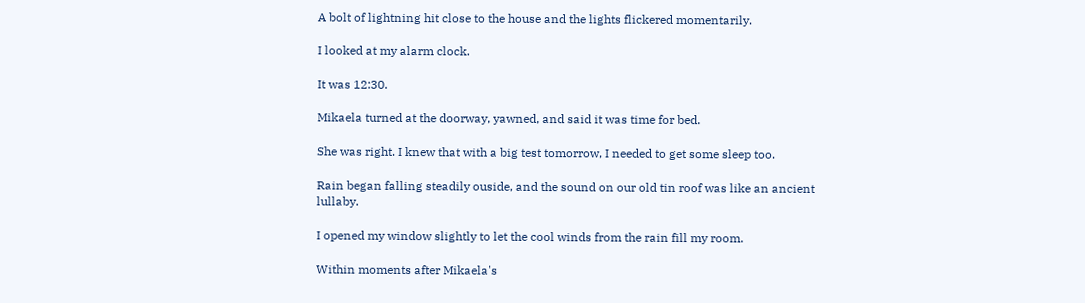A bolt of lightning hit close to the house and the lights flickered momentarily.

I looked at my alarm clock.

It was 12:30.

Mikaela turned at the doorway, yawned, and said it was time for bed.

She was right. I knew that with a big test tomorrow, I needed to get some sleep too.

Rain began falling steadily ouside, and the sound on our old tin roof was like an ancient lullaby.

I opened my window slightly to let the cool winds from the rain fill my room.

Within moments after Mikaela's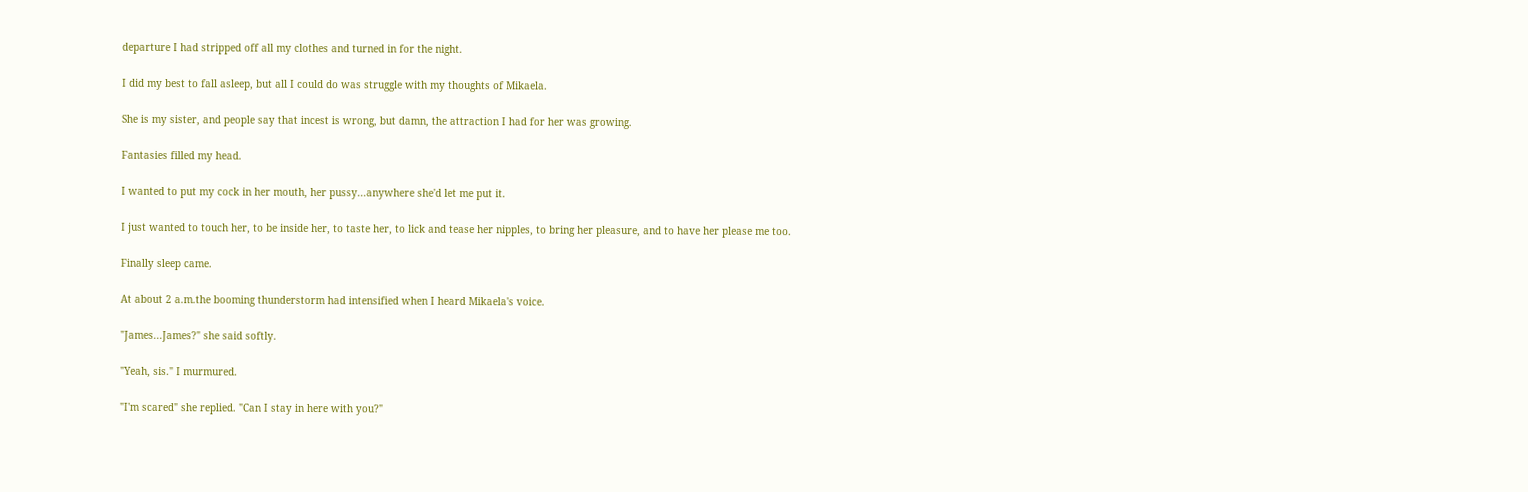departure I had stripped off all my clothes and turned in for the night.

I did my best to fall asleep, but all I could do was struggle with my thoughts of Mikaela.

She is my sister, and people say that incest is wrong, but damn, the attraction I had for her was growing.

Fantasies filled my head.

I wanted to put my cock in her mouth, her pussy...anywhere she'd let me put it.

I just wanted to touch her, to be inside her, to taste her, to lick and tease her nipples, to bring her pleasure, and to have her please me too.

Finally sleep came.

At about 2 a.m.the booming thunderstorm had intensified when I heard Mikaela's voice.

"James...James?" she said softly.

"Yeah, sis." I murmured.

"I'm scared" she replied. "Can I stay in here with you?"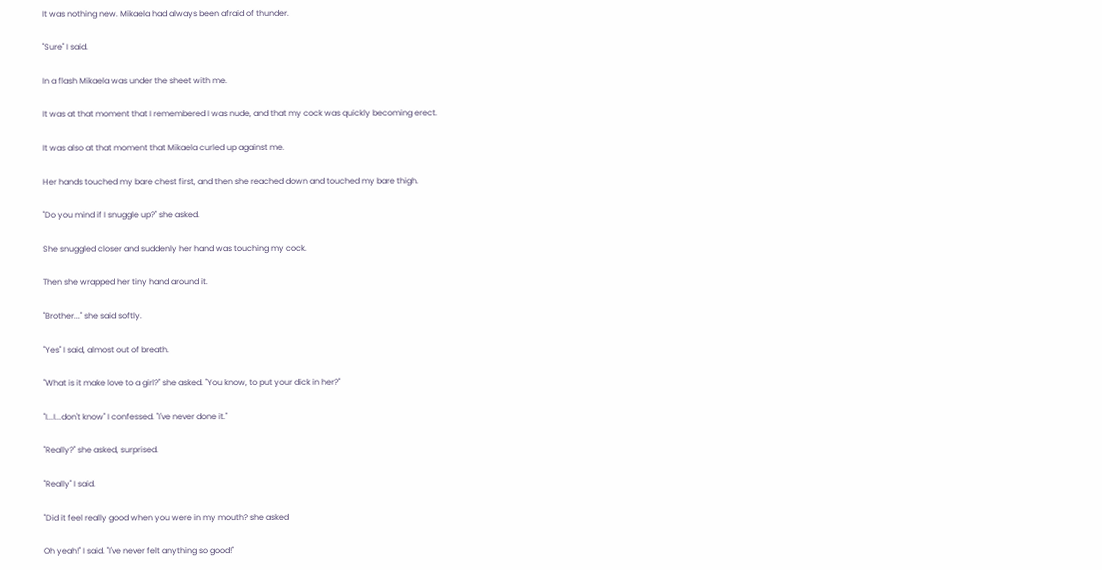It was nothing new. Mikaela had always been afraid of thunder.

"Sure" I said.

In a flash Mikaela was under the sheet with me.

It was at that moment that I remembered I was nude, and that my cock was quickly becoming erect.

It was also at that moment that Mikaela curled up against me.

Her hands touched my bare chest first, and then she reached down and touched my bare thigh.

"Do you mind if I snuggle up?" she asked.

She snuggled closer and suddenly her hand was touching my cock.

Then she wrapped her tiny hand around it.

"Brother..." she said softly.

"Yes" I said, almost out of breath.

"What is it make love to a girl?" she asked. "You know, to put your dick in her?"

"I...I...don't know" I confessed. "I've never done it."

"Really?" she asked, surprised.

"Really" I said.

"Did it feel really good when you were in my mouth? she asked

Oh yeah!" I said. "I've never felt anything so good!"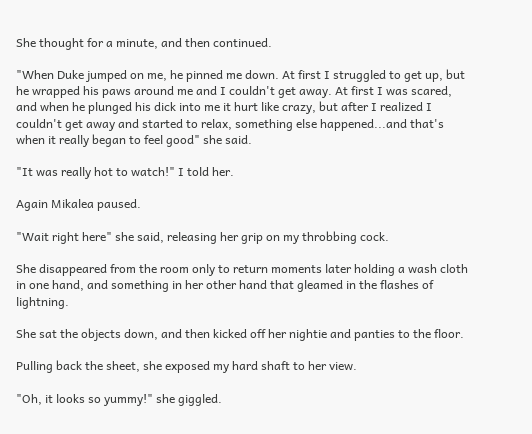She thought for a minute, and then continued.

"When Duke jumped on me, he pinned me down. At first I struggled to get up, but he wrapped his paws around me and I couldn't get away. At first I was scared, and when he plunged his dick into me it hurt like crazy, but after I realized I couldn't get away and started to relax, something else happened...and that's when it really began to feel good" she said.

"It was really hot to watch!" I told her.

Again Mikalea paused.

"Wait right here" she said, releasing her grip on my throbbing cock.

She disappeared from the room only to return moments later holding a wash cloth in one hand, and something in her other hand that gleamed in the flashes of lightning.

She sat the objects down, and then kicked off her nightie and panties to the floor.

Pulling back the sheet, she exposed my hard shaft to her view.

"Oh, it looks so yummy!" she giggled.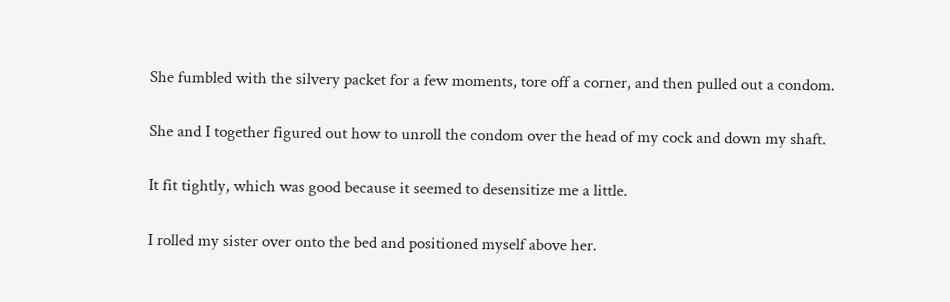She fumbled with the silvery packet for a few moments, tore off a corner, and then pulled out a condom.

She and I together figured out how to unroll the condom over the head of my cock and down my shaft.

It fit tightly, which was good because it seemed to desensitize me a little.

I rolled my sister over onto the bed and positioned myself above her.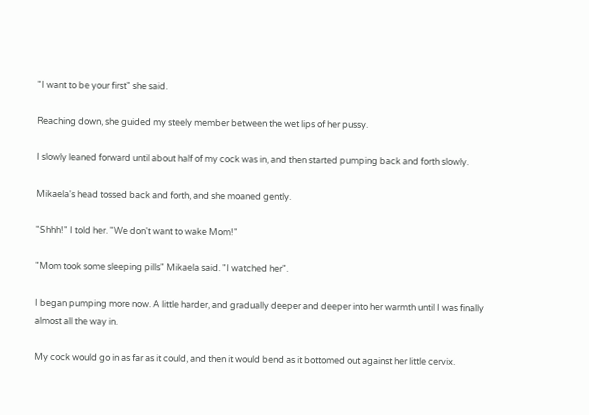"I want to be your first" she said.

Reaching down, she guided my steely member between the wet lips of her pussy.

I slowly leaned forward until about half of my cock was in, and then started pumping back and forth slowly.

Mikaela's head tossed back and forth, and she moaned gently.

"Shhh!" I told her. "We don't want to wake Mom!"

"Mom took some sleeping pills" Mikaela said. "I watched her".

I began pumping more now. A little harder, and gradually deeper and deeper into her warmth until I was finally almost all the way in.

My cock would go in as far as it could, and then it would bend as it bottomed out against her little cervix.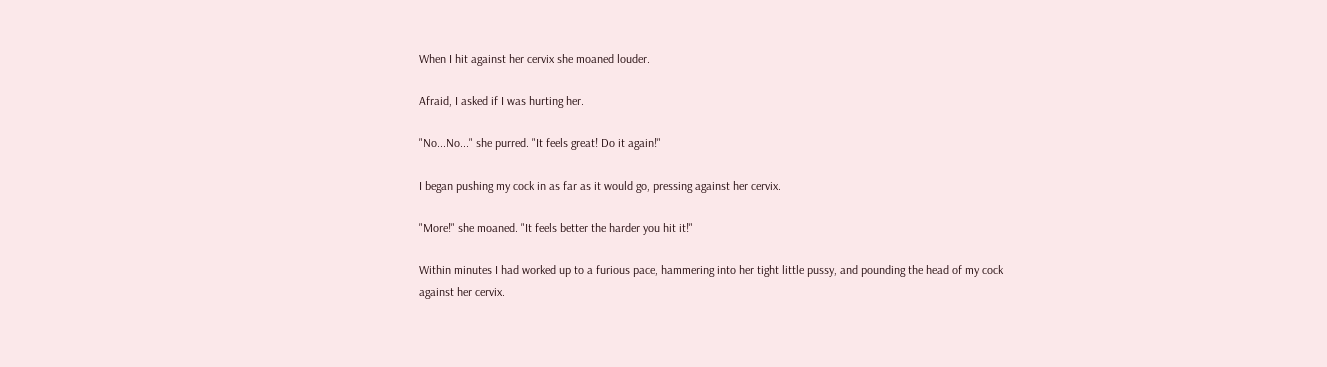When I hit against her cervix she moaned louder.

Afraid, I asked if I was hurting her.

"No...No..." she purred. "It feels great! Do it again!"

I began pushing my cock in as far as it would go, pressing against her cervix.

"More!" she moaned. "It feels better the harder you hit it!"

Within minutes I had worked up to a furious pace, hammering into her tight little pussy, and pounding the head of my cock against her cervix.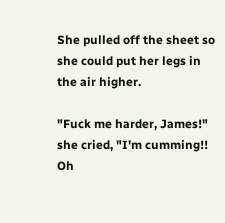She pulled off the sheet so she could put her legs in the air higher.

"Fuck me harder, James!" she cried, "I'm cumming!! Oh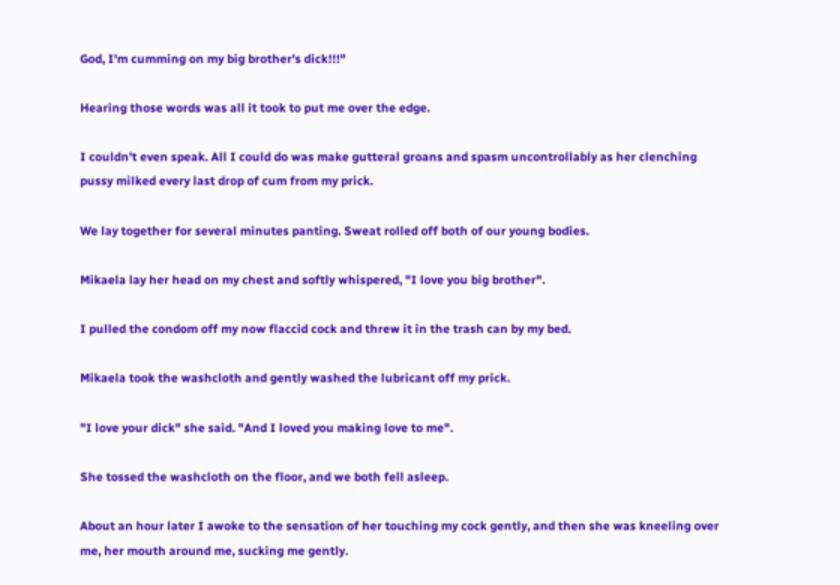God, I'm cumming on my big brother's dick!!!"

Hearing those words was all it took to put me over the edge.

I couldn't even speak. All I could do was make gutteral groans and spasm uncontrollably as her clenching pussy milked every last drop of cum from my prick.

We lay together for several minutes panting. Sweat rolled off both of our young bodies.

Mikaela lay her head on my chest and softly whispered, "I love you big brother".

I pulled the condom off my now flaccid cock and threw it in the trash can by my bed.

Mikaela took the washcloth and gently washed the lubricant off my prick.

"I love your dick" she said. "And I loved you making love to me".

She tossed the washcloth on the floor, and we both fell asleep.

About an hour later I awoke to the sensation of her touching my cock gently, and then she was kneeling over me, her mouth around me, sucking me gently.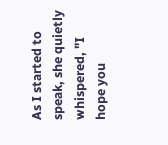As I started to speak, she quietly whispered, "I hope you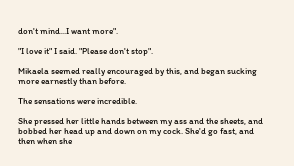don't mind...I want more".

"I love it" I said. "Please don't stop".

Mikaela seemed really encouraged by this, and began sucking more earnestly than before.

The sensations were incredible.

She pressed her little hands between my ass and the sheets, and bobbed her head up and down on my cock. She'd go fast, and then when she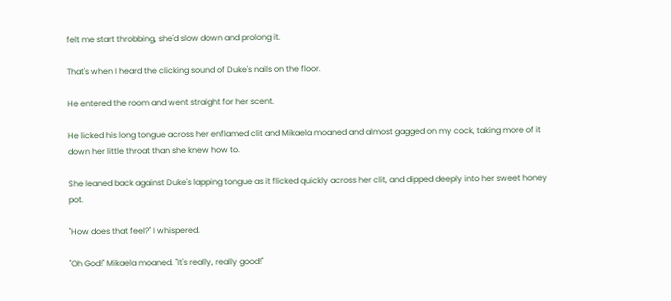felt me start throbbing, she'd slow down and prolong it.

That's when I heard the clicking sound of Duke's nails on the floor.

He entered the room and went straight for her scent.

He licked his long tongue across her enflamed clit and Mikaela moaned and almost gagged on my cock, taking more of it down her little throat than she knew how to.

She leaned back against Duke's lapping tongue as it flicked quickly across her clit, and dipped deeply into her sweet honey pot.

"How does that feel?" I whispered.

"Oh God!" Mikaela moaned. "It's really, really good!"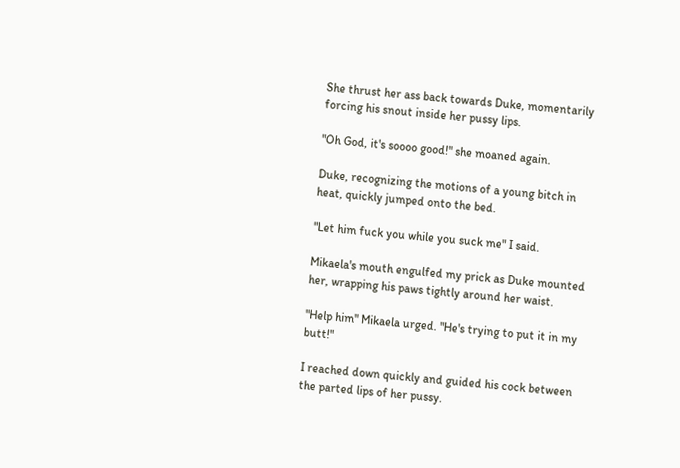She thrust her ass back towards Duke, momentarily forcing his snout inside her pussy lips.

"Oh God, it's soooo good!" she moaned again.

Duke, recognizing the motions of a young bitch in heat, quickly jumped onto the bed.

"Let him fuck you while you suck me" I said.

Mikaela's mouth engulfed my prick as Duke mounted her, wrapping his paws tightly around her waist.

"Help him" Mikaela urged. "He's trying to put it in my butt!"

I reached down quickly and guided his cock between the parted lips of her pussy.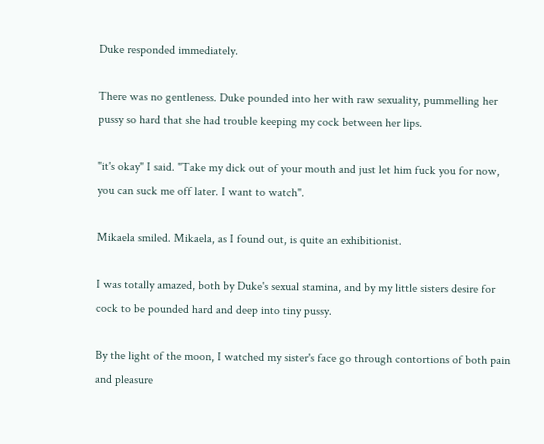Duke responded immediately.

There was no gentleness. Duke pounded into her with raw sexuality, pummelling her pussy so hard that she had trouble keeping my cock between her lips.

"it's okay" I said. "Take my dick out of your mouth and just let him fuck you for now, you can suck me off later. I want to watch".

Mikaela smiled. Mikaela, as I found out, is quite an exhibitionist.

I was totally amazed, both by Duke's sexual stamina, and by my little sisters desire for cock to be pounded hard and deep into tiny pussy.

By the light of the moon, I watched my sister's face go through contortions of both pain and pleasure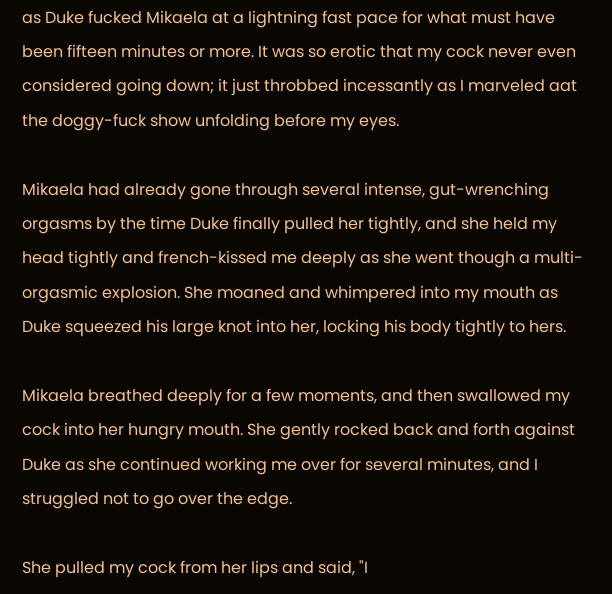as Duke fucked Mikaela at a lightning fast pace for what must have been fifteen minutes or more. It was so erotic that my cock never even considered going down; it just throbbed incessantly as I marveled aat the doggy-fuck show unfolding before my eyes.

Mikaela had already gone through several intense, gut-wrenching orgasms by the time Duke finally pulled her tightly, and she held my head tightly and french-kissed me deeply as she went though a multi-orgasmic explosion. She moaned and whimpered into my mouth as Duke squeezed his large knot into her, locking his body tightly to hers.

Mikaela breathed deeply for a few moments, and then swallowed my cock into her hungry mouth. She gently rocked back and forth against Duke as she continued working me over for several minutes, and I struggled not to go over the edge.

She pulled my cock from her lips and said, "I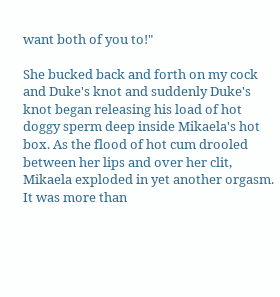want both of you to!"

She bucked back and forth on my cock and Duke's knot and suddenly Duke's knot began releasing his load of hot doggy sperm deep inside Mikaela's hot box. As the flood of hot cum drooled between her lips and over her clit, Mikaela exploded in yet another orgasm. It was more than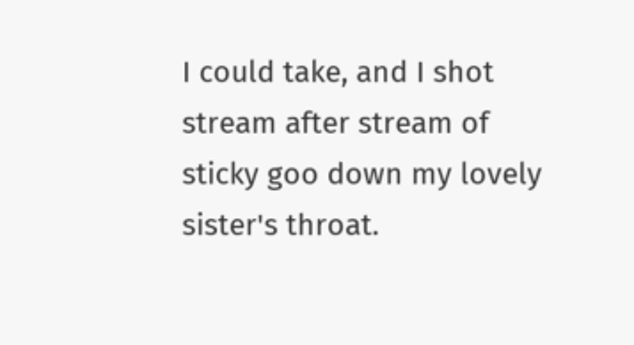I could take, and I shot stream after stream of sticky goo down my lovely sister's throat.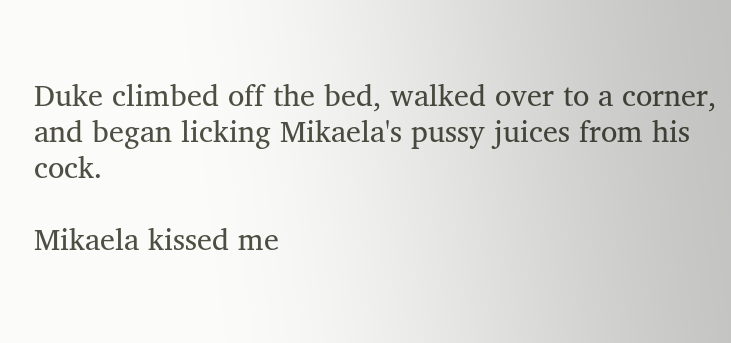Duke climbed off the bed, walked over to a corner, and began licking Mikaela's pussy juices from his cock.

Mikaela kissed me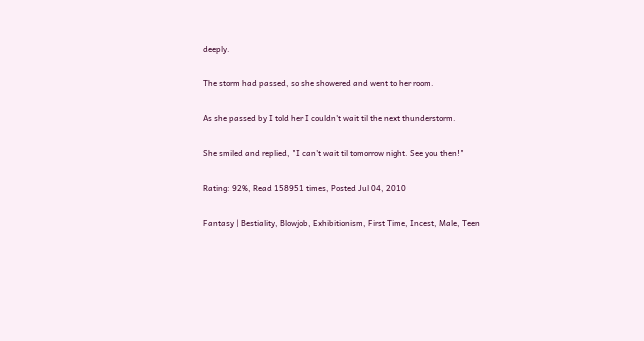deeply.

The storm had passed, so she showered and went to her room.

As she passed by I told her I couldn't wait til the next thunderstorm.

She smiled and replied, "I can't wait til tomorrow night. See you then!"

Rating: 92%, Read 158951 times, Posted Jul 04, 2010

Fantasy | Bestiality, Blowjob, Exhibitionism, First Time, Incest, Male, Teen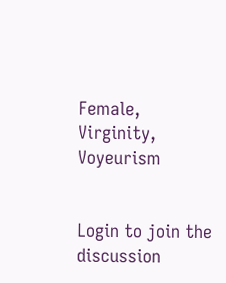Female, Virginity, Voyeurism


Login to join the discussion